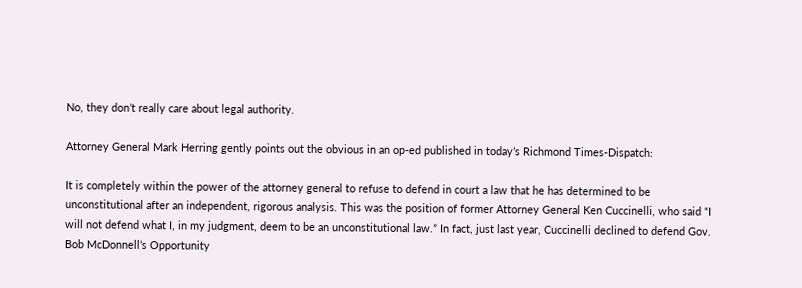No, they don’t really care about legal authority.

Attorney General Mark Herring gently points out the obvious in an op-ed published in today’s Richmond Times-Dispatch:

It is completely within the power of the attorney general to refuse to defend in court a law that he has determined to be unconstitutional after an independent, rigorous analysis. This was the position of former Attorney General Ken Cuccinelli, who said “I will not defend what I, in my judgment, deem to be an unconstitutional law.” In fact, just last year, Cuccinelli declined to defend Gov. Bob McDonnell’s Opportunity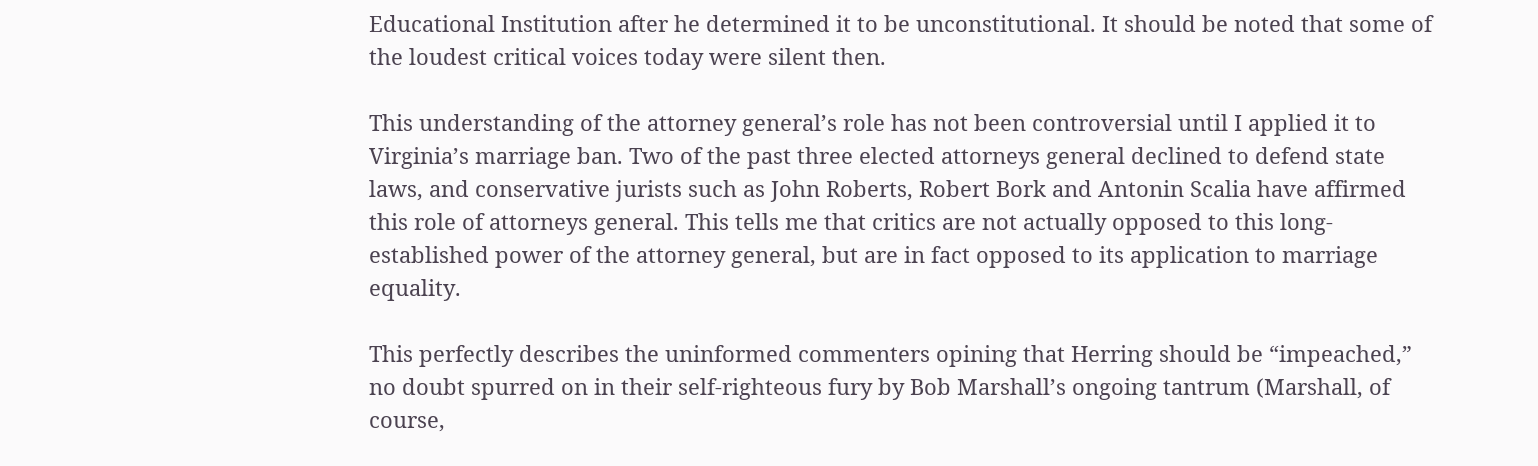Educational Institution after he determined it to be unconstitutional. It should be noted that some of the loudest critical voices today were silent then.

This understanding of the attorney general’s role has not been controversial until I applied it to Virginia’s marriage ban. Two of the past three elected attorneys general declined to defend state laws, and conservative jurists such as John Roberts, Robert Bork and Antonin Scalia have affirmed this role of attorneys general. This tells me that critics are not actually opposed to this long-established power of the attorney general, but are in fact opposed to its application to marriage equality.

This perfectly describes the uninformed commenters opining that Herring should be “impeached,” no doubt spurred on in their self-righteous fury by Bob Marshall’s ongoing tantrum (Marshall, of course,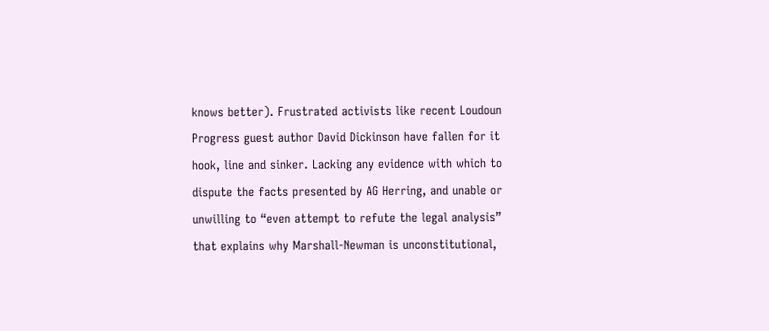knows better). Frustrated activists like recent Loudoun Progress guest author David Dickinson have fallen for it hook, line and sinker. Lacking any evidence with which to dispute the facts presented by AG Herring, and unable or unwilling to “even attempt to refute the legal analysis” that explains why Marshall-Newman is unconstitutional,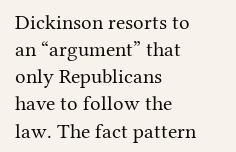Dickinson resorts to an “argument” that only Republicans have to follow the law. The fact pattern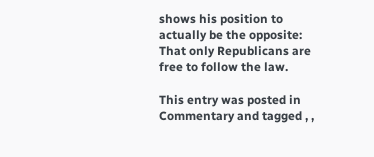shows his position to actually be the opposite: That only Republicans are free to follow the law.

This entry was posted in Commentary and tagged , ,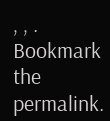, , . Bookmark the permalink.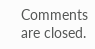Comments are closed.